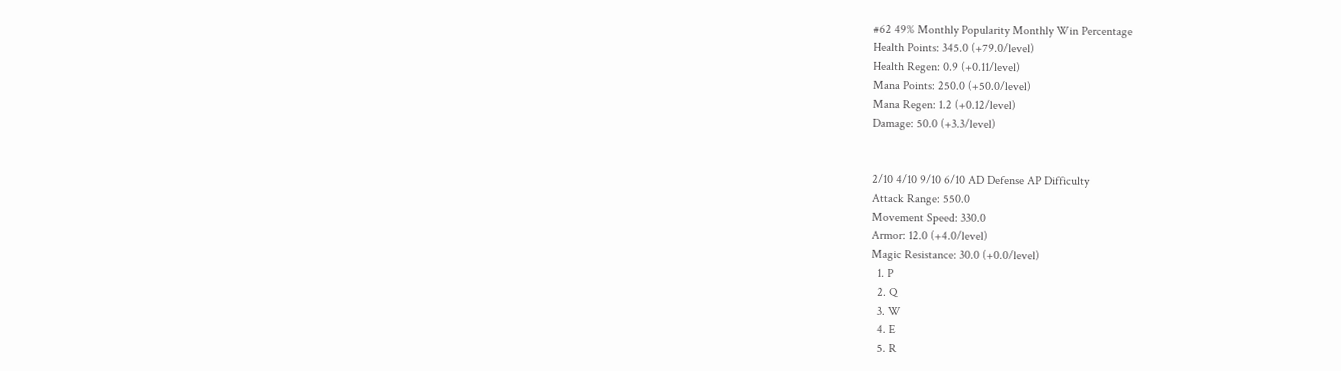#62 49% Monthly Popularity Monthly Win Percentage
Health Points: 345.0 (+79.0/level)
Health Regen: 0.9 (+0.11/level)
Mana Points: 250.0 (+50.0/level)
Mana Regen: 1.2 (+0.12/level)
Damage: 50.0 (+3.3/level)


2/10 4/10 9/10 6/10 AD Defense AP Difficulty
Attack Range: 550.0
Movement Speed: 330.0
Armor: 12.0 (+4.0/level)
Magic Resistance: 30.0 (+0.0/level)
  1. P
  2. Q
  3. W
  4. E
  5. R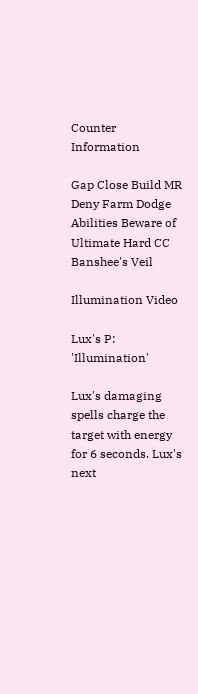Counter Information

Gap Close Build MR Deny Farm Dodge Abilities Beware of Ultimate Hard CC Banshee's Veil

Illumination Video

Lux's P: 'Illumination'

Lux's damaging spells charge the target with energy for 6 seconds. Lux's next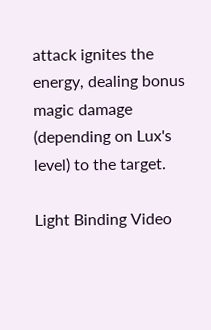attack ignites the energy, dealing bonus magic damage (depending on Lux's level) to the target.

Light Binding Video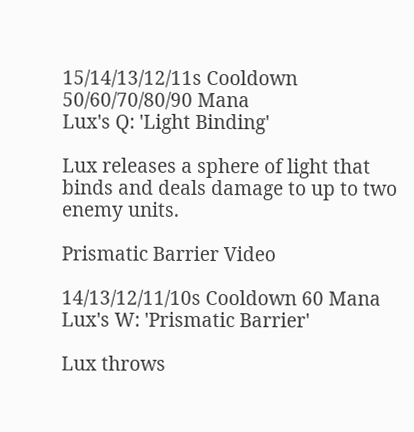15/14/13/12/11s Cooldown 50/60/70/80/90 Mana
Lux's Q: 'Light Binding'

Lux releases a sphere of light that binds and deals damage to up to two enemy units.

Prismatic Barrier Video

14/13/12/11/10s Cooldown 60 Mana
Lux's W: 'Prismatic Barrier'

Lux throws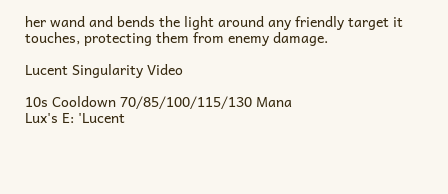her wand and bends the light around any friendly target it touches, protecting them from enemy damage.

Lucent Singularity Video

10s Cooldown 70/85/100/115/130 Mana
Lux's E: 'Lucent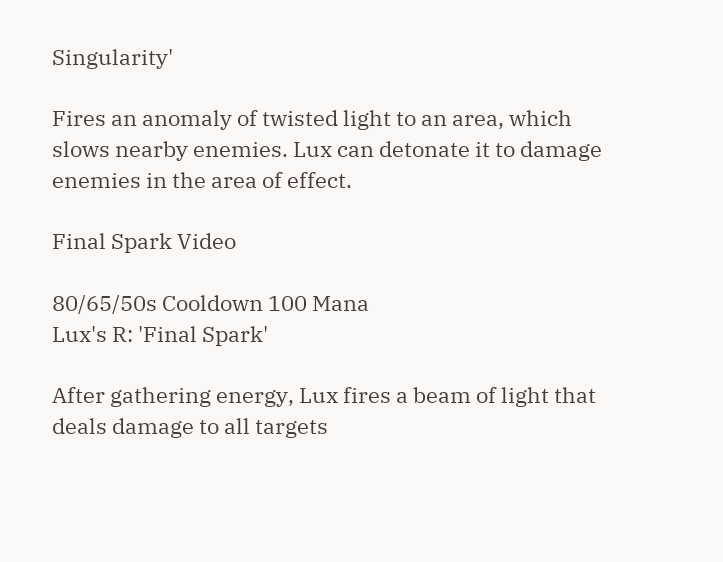Singularity'

Fires an anomaly of twisted light to an area, which slows nearby enemies. Lux can detonate it to damage enemies in the area of effect.

Final Spark Video

80/65/50s Cooldown 100 Mana
Lux's R: 'Final Spark'

After gathering energy, Lux fires a beam of light that deals damage to all targets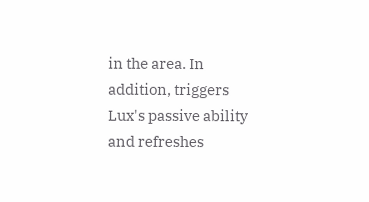in the area. In addition, triggers Lux's passive ability and refreshes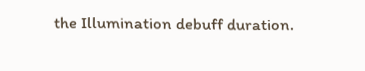the Illumination debuff duration.